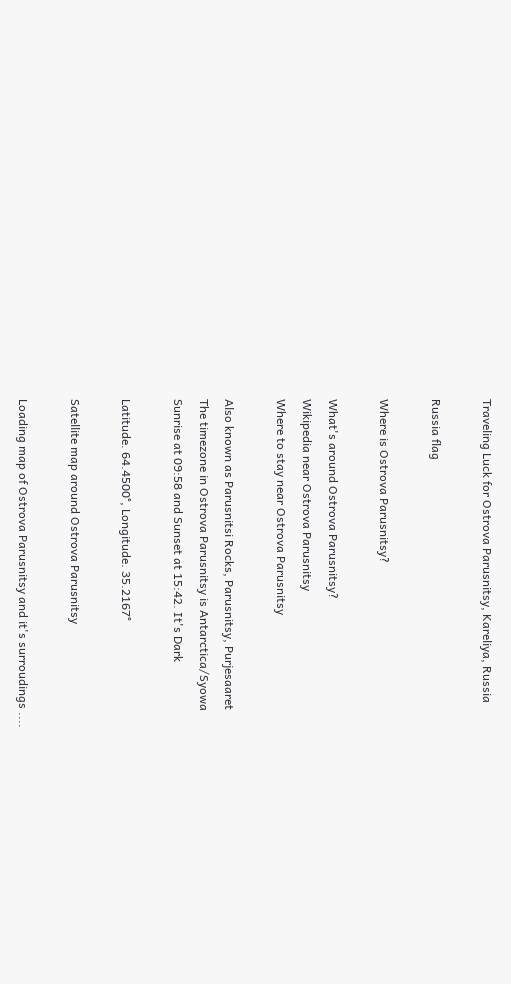Traveling Luck for Ostrova Parusnitsy, Kareliya, Russia

Russia flag

Where is Ostrova Parusnitsy?

What's around Ostrova Parusnitsy?
Wikipedia near Ostrova Parusnitsy
Where to stay near Ostrova Parusnitsy

Also known as Parusnitsi Rocks, Parusnitsy, Purjesaaret
The timezone in Ostrova Parusnitsy is Antarctica/Syowa
Sunrise at 09:58 and Sunset at 15:42. It's Dark

Latitude. 64.4500°, Longitude. 35.2167°

Satellite map around Ostrova Parusnitsy

Loading map of Ostrova Parusnitsy and it's surroudings ....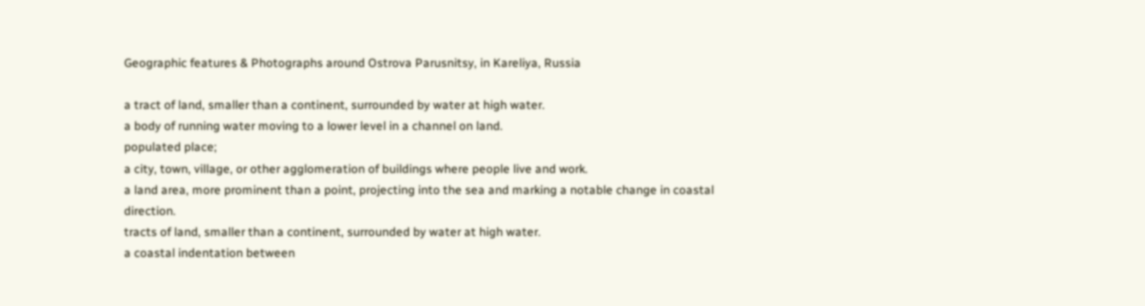Geographic features & Photographs around Ostrova Parusnitsy, in Kareliya, Russia

a tract of land, smaller than a continent, surrounded by water at high water.
a body of running water moving to a lower level in a channel on land.
populated place;
a city, town, village, or other agglomeration of buildings where people live and work.
a land area, more prominent than a point, projecting into the sea and marking a notable change in coastal direction.
tracts of land, smaller than a continent, surrounded by water at high water.
a coastal indentation between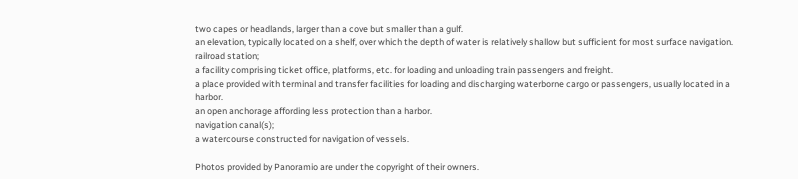two capes or headlands, larger than a cove but smaller than a gulf.
an elevation, typically located on a shelf, over which the depth of water is relatively shallow but sufficient for most surface navigation.
railroad station;
a facility comprising ticket office, platforms, etc. for loading and unloading train passengers and freight.
a place provided with terminal and transfer facilities for loading and discharging waterborne cargo or passengers, usually located in a harbor.
an open anchorage affording less protection than a harbor.
navigation canal(s);
a watercourse constructed for navigation of vessels.

Photos provided by Panoramio are under the copyright of their owners.